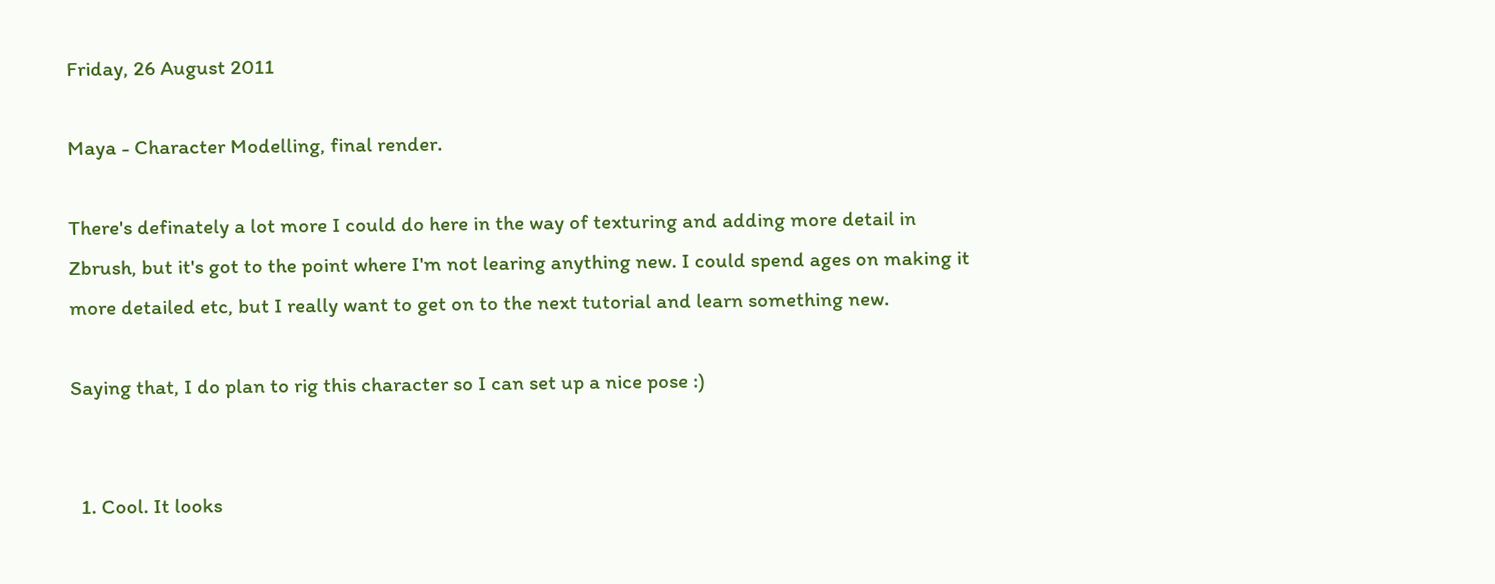Friday, 26 August 2011

Maya - Character Modelling, final render.

There's definately a lot more I could do here in the way of texturing and adding more detail in Zbrush, but it's got to the point where I'm not learing anything new. I could spend ages on making it more detailed etc, but I really want to get on to the next tutorial and learn something new.

Saying that, I do plan to rig this character so I can set up a nice pose :)


  1. Cool. It looks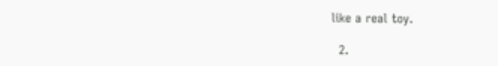like a real toy.

  2.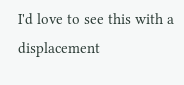I'd love to see this with a displacement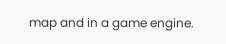map and in a game engine.